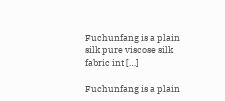Fuchunfang is a plain silk pure viscose silk fabric int […]

Fuchunfang is a plain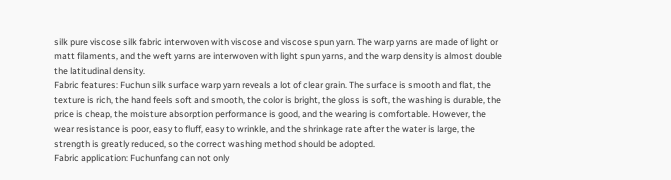silk pure viscose silk fabric interwoven with viscose and viscose spun yarn. The warp yarns are made of light or matt filaments, and the weft yarns are interwoven with light spun yarns, and the warp density is almost double the latitudinal density.
Fabric features: Fuchun silk surface warp yarn reveals a lot of clear grain. The surface is smooth and flat, the texture is rich, the hand feels soft and smooth, the color is bright, the gloss is soft, the washing is durable, the price is cheap, the moisture absorption performance is good, and the wearing is comfortable. However, the wear resistance is poor, easy to fluff, easy to wrinkle, and the shrinkage rate after the water is large, the strength is greatly reduced, so the correct washing method should be adopted.
Fabric application: Fuchunfang can not only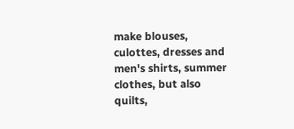make blouses, culottes, dresses and men's shirts, summer clothes, but also quilts,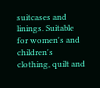suitcases and linings. Suitable for women's and children's clothing, quilt and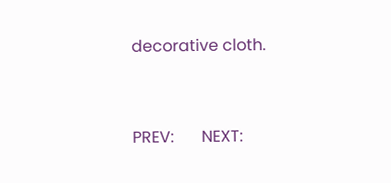decorative cloth.


PREV:       NEXT: